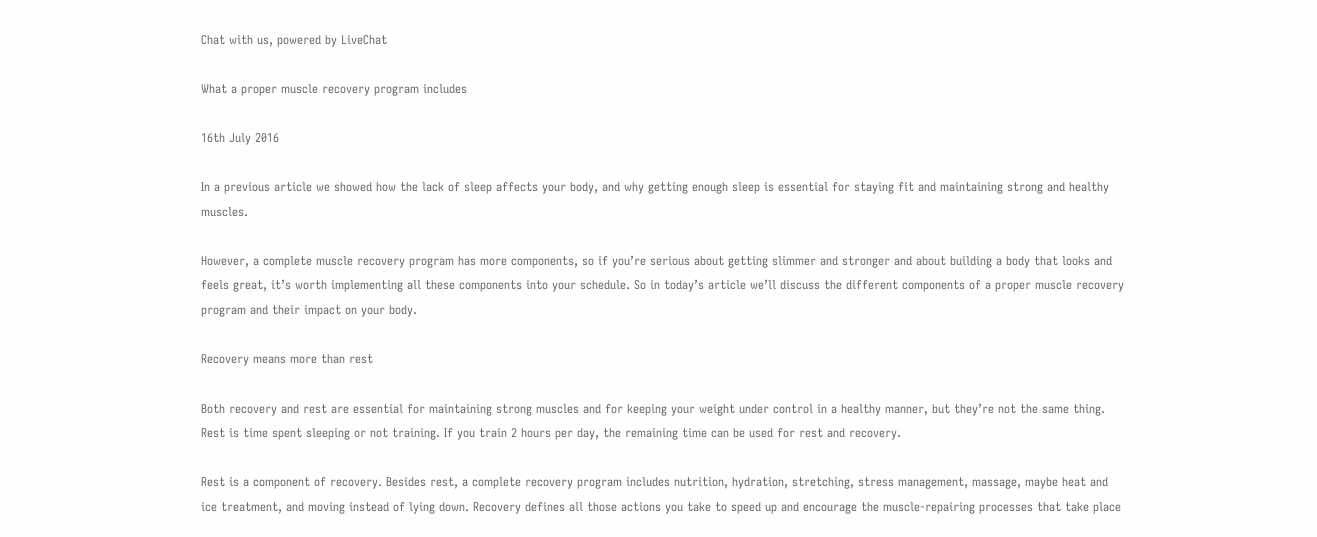Chat with us, powered by LiveChat

What a proper muscle recovery program includes

16th July 2016

In a previous article we showed how the lack of sleep affects your body, and why getting enough sleep is essential for staying fit and maintaining strong and healthy muscles.

However, a complete muscle recovery program has more components, so if you’re serious about getting slimmer and stronger and about building a body that looks and feels great, it’s worth implementing all these components into your schedule. So in today’s article we’ll discuss the different components of a proper muscle recovery program and their impact on your body.

Recovery means more than rest

Both recovery and rest are essential for maintaining strong muscles and for keeping your weight under control in a healthy manner, but they’re not the same thing. Rest is time spent sleeping or not training. If you train 2 hours per day, the remaining time can be used for rest and recovery.

Rest is a component of recovery. Besides rest, a complete recovery program includes nutrition, hydration, stretching, stress management, massage, maybe heat and ice treatment, and moving instead of lying down. Recovery defines all those actions you take to speed up and encourage the muscle-repairing processes that take place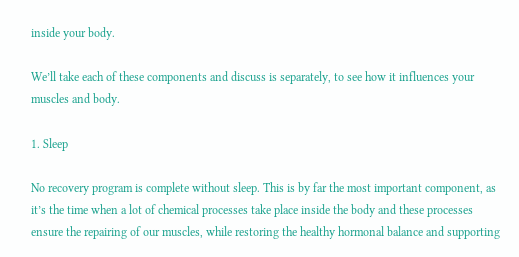inside your body.

We’ll take each of these components and discuss is separately, to see how it influences your muscles and body.

1. Sleep

No recovery program is complete without sleep. This is by far the most important component, as it’s the time when a lot of chemical processes take place inside the body and these processes ensure the repairing of our muscles, while restoring the healthy hormonal balance and supporting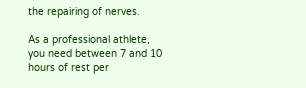the repairing of nerves.

As a professional athlete, you need between 7 and 10 hours of rest per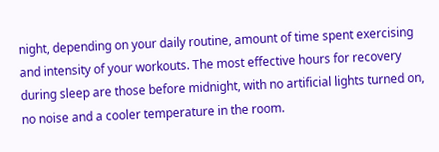night, depending on your daily routine, amount of time spent exercising and intensity of your workouts. The most effective hours for recovery during sleep are those before midnight, with no artificial lights turned on, no noise and a cooler temperature in the room.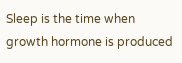Sleep is the time when growth hormone is produced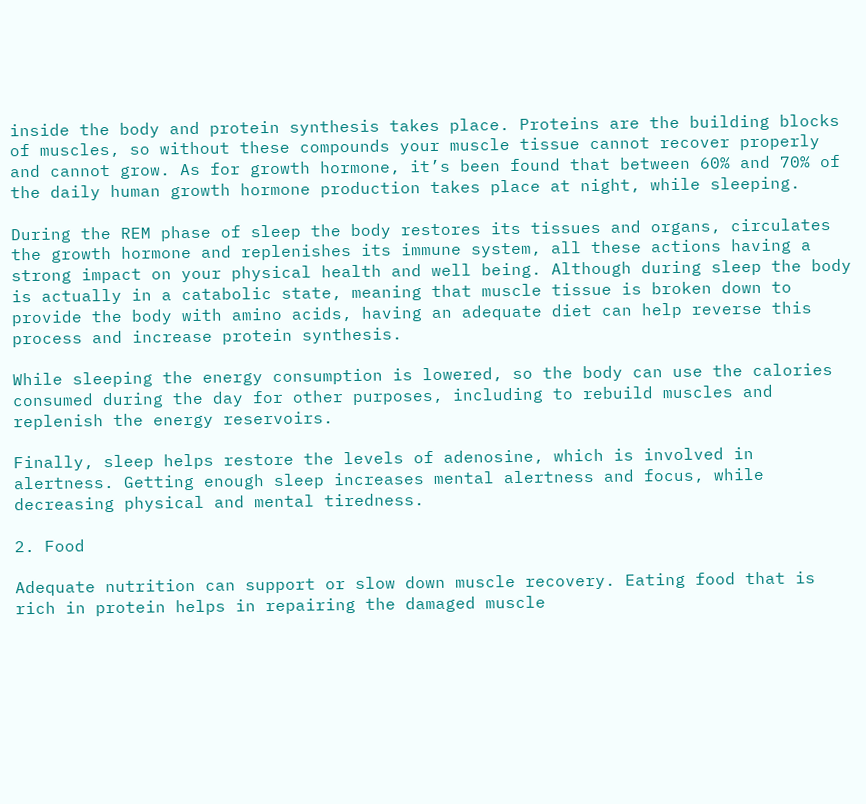inside the body and protein synthesis takes place. Proteins are the building blocks of muscles, so without these compounds your muscle tissue cannot recover properly and cannot grow. As for growth hormone, it’s been found that between 60% and 70% of the daily human growth hormone production takes place at night, while sleeping.

During the REM phase of sleep the body restores its tissues and organs, circulates the growth hormone and replenishes its immune system, all these actions having a strong impact on your physical health and well being. Although during sleep the body is actually in a catabolic state, meaning that muscle tissue is broken down to provide the body with amino acids, having an adequate diet can help reverse this process and increase protein synthesis.

While sleeping the energy consumption is lowered, so the body can use the calories consumed during the day for other purposes, including to rebuild muscles and replenish the energy reservoirs.

Finally, sleep helps restore the levels of adenosine, which is involved in alertness. Getting enough sleep increases mental alertness and focus, while decreasing physical and mental tiredness.

2. Food

Adequate nutrition can support or slow down muscle recovery. Eating food that is rich in protein helps in repairing the damaged muscle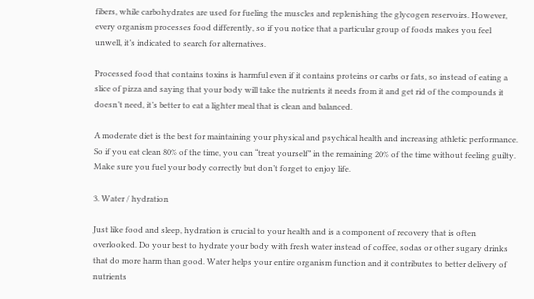fibers, while carbohydrates are used for fueling the muscles and replenishing the glycogen reservoirs. However, every organism processes food differently, so if you notice that a particular group of foods makes you feel unwell, it’s indicated to search for alternatives.

Processed food that contains toxins is harmful even if it contains proteins or carbs or fats, so instead of eating a slice of pizza and saying that your body will take the nutrients it needs from it and get rid of the compounds it doesn’t need, it’s better to eat a lighter meal that is clean and balanced.

A moderate diet is the best for maintaining your physical and psychical health and increasing athletic performance. So if you eat clean 80% of the time, you can “treat yourself” in the remaining 20% of the time without feeling guilty. Make sure you fuel your body correctly but don’t forget to enjoy life.

3. Water / hydration

Just like food and sleep, hydration is crucial to your health and is a component of recovery that is often overlooked. Do your best to hydrate your body with fresh water instead of coffee, sodas or other sugary drinks that do more harm than good. Water helps your entire organism function and it contributes to better delivery of nutrients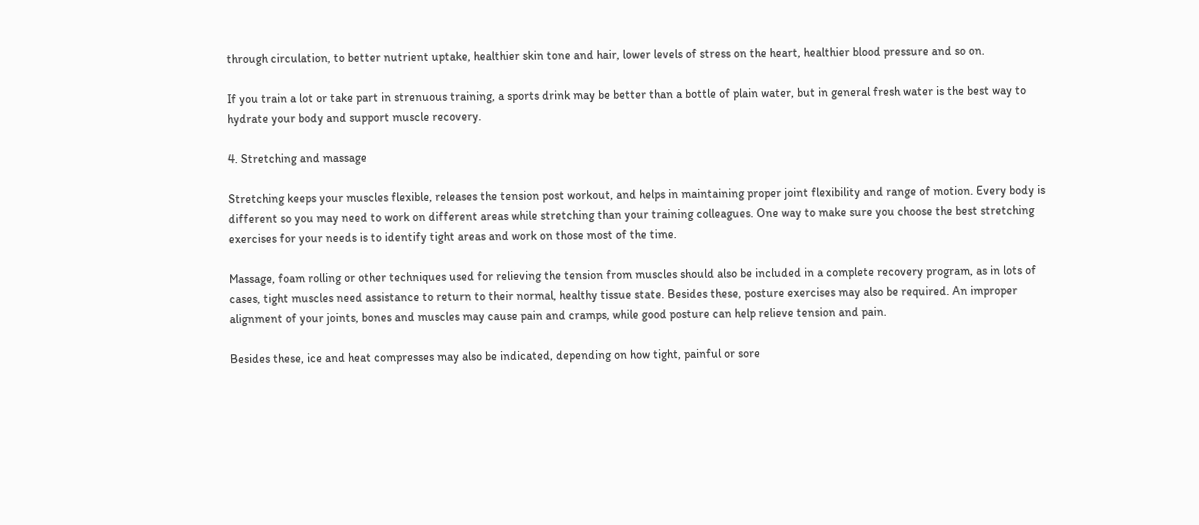through circulation, to better nutrient uptake, healthier skin tone and hair, lower levels of stress on the heart, healthier blood pressure and so on.

If you train a lot or take part in strenuous training, a sports drink may be better than a bottle of plain water, but in general fresh water is the best way to hydrate your body and support muscle recovery.

4. Stretching and massage

Stretching keeps your muscles flexible, releases the tension post workout, and helps in maintaining proper joint flexibility and range of motion. Every body is different so you may need to work on different areas while stretching than your training colleagues. One way to make sure you choose the best stretching exercises for your needs is to identify tight areas and work on those most of the time.

Massage, foam rolling or other techniques used for relieving the tension from muscles should also be included in a complete recovery program, as in lots of cases, tight muscles need assistance to return to their normal, healthy tissue state. Besides these, posture exercises may also be required. An improper alignment of your joints, bones and muscles may cause pain and cramps, while good posture can help relieve tension and pain.

Besides these, ice and heat compresses may also be indicated, depending on how tight, painful or sore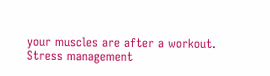your muscles are after a workout. Stress management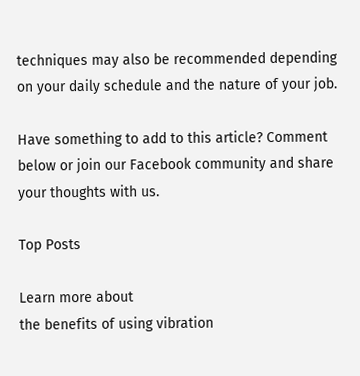techniques may also be recommended depending on your daily schedule and the nature of your job.

Have something to add to this article? Comment below or join our Facebook community and share your thoughts with us.

Top Posts

Learn more about
the benefits of using vibration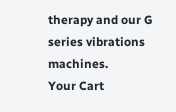therapy and our G series vibrations machines.
Your Cart